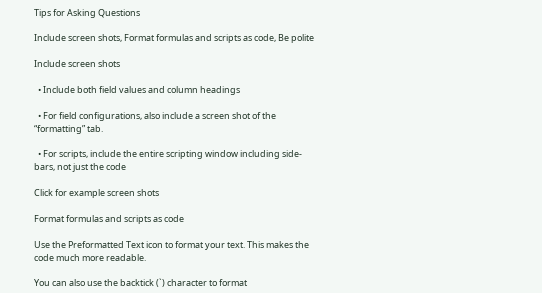Tips for Asking Questions

Include screen shots, Format formulas and scripts as code, Be polite

Include screen shots

  • Include both field values and column headings

  • For field configurations, also include a screen shot of the “formatting” tab.

  • For scripts, include the entire scripting window including side-bars, not just the code

Click for example screen shots

Format formulas and scripts as code

Use the Preformatted Text icon to format your text. This makes the code much more readable.

You can also use the backtick (`) character to format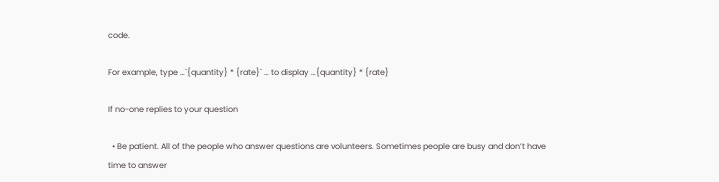code.

For example, type …`{quantity} * {rate}` … to display …{quantity} * {rate}

If no-one replies to your question

  • Be patient. All of the people who answer questions are volunteers. Sometimes people are busy and don’t have time to answer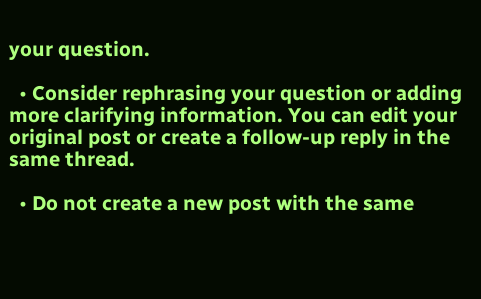your question.

  • Consider rephrasing your question or adding more clarifying information. You can edit your original post or create a follow-up reply in the same thread.

  • Do not create a new post with the same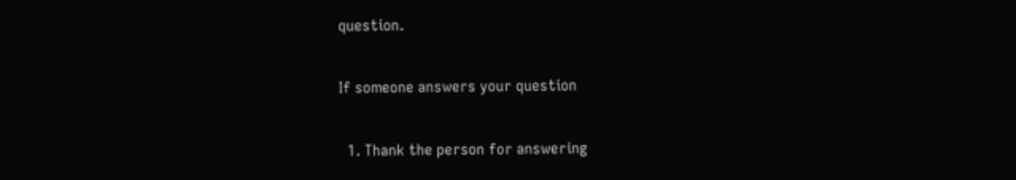question.

If someone answers your question

  1. Thank the person for answering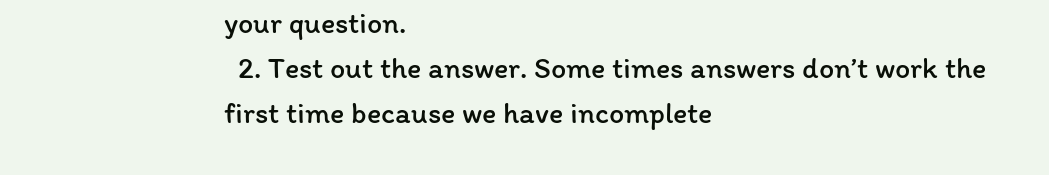your question.
  2. Test out the answer. Some times answers don’t work the first time because we have incomplete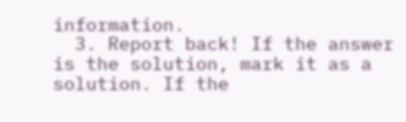information.
  3. Report back! If the answer is the solution, mark it as a solution. If the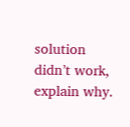solution didn’t work, explain why.